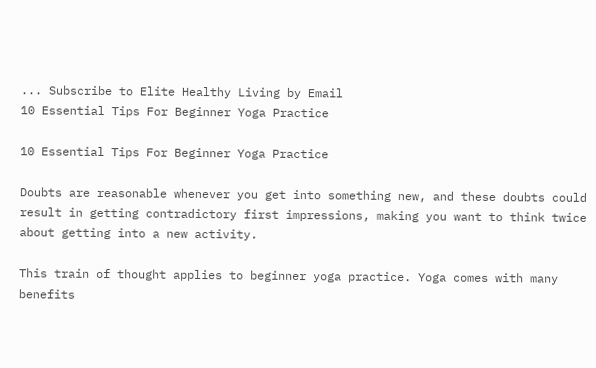... Subscribe to Elite Healthy Living by Email
10 Essential Tips For Beginner Yoga Practice

10 Essential Tips For Beginner Yoga Practice

Doubts are reasonable whenever you get into something new, and these doubts could result in getting contradictory first impressions, making you want to think twice about getting into a new activity.

This train of thought applies to beginner yoga practice. Yoga comes with many benefits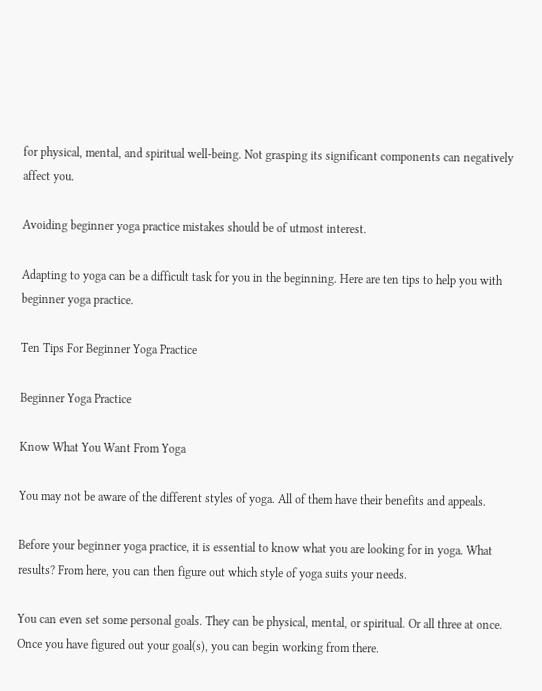for physical, mental, and spiritual well-being. Not grasping its significant components can negatively affect you.

Avoiding beginner yoga practice mistakes should be of utmost interest.

Adapting to yoga can be a difficult task for you in the beginning. Here are ten tips to help you with beginner yoga practice.

Ten Tips For Beginner Yoga Practice

Beginner Yoga Practice

Know What You Want From Yoga

You may not be aware of the different styles of yoga. All of them have their benefits and appeals.

Before your beginner yoga practice, it is essential to know what you are looking for in yoga. What results? From here, you can then figure out which style of yoga suits your needs.

You can even set some personal goals. They can be physical, mental, or spiritual. Or all three at once. Once you have figured out your goal(s), you can begin working from there.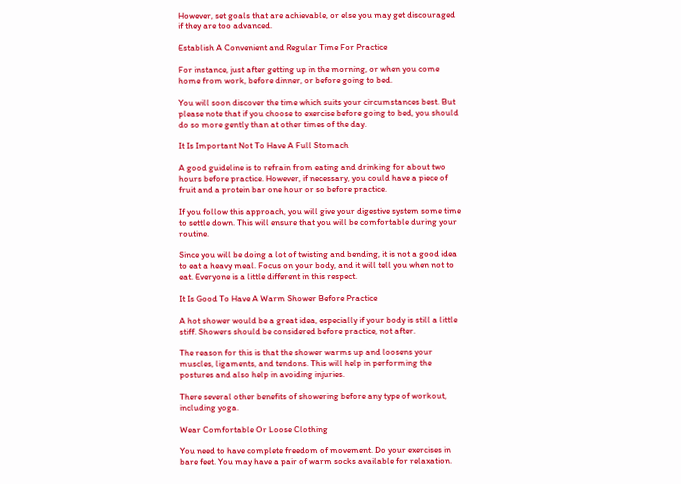However, set goals that are achievable, or else you may get discouraged if they are too advanced.

Establish A Convenient and Regular Time For Practice

For instance, just after getting up in the morning, or when you come home from work, before dinner, or before going to bed.

You will soon discover the time which suits your circumstances best. But please note that if you choose to exercise before going to bed, you should do so more gently than at other times of the day.

It Is Important Not To Have A Full Stomach

A good guideline is to refrain from eating and drinking for about two hours before practice. However, if necessary, you could have a piece of fruit and a protein bar one hour or so before practice.

If you follow this approach, you will give your digestive system some time to settle down. This will ensure that you will be comfortable during your routine.

Since you will be doing a lot of twisting and bending, it is not a good idea to eat a heavy meal. Focus on your body, and it will tell you when not to eat. Everyone is a little different in this respect.

It Is Good To Have A Warm Shower Before Practice

A hot shower would be a great idea, especially if your body is still a little stiff. Showers should be considered before practice, not after.

The reason for this is that the shower warms up and loosens your muscles, ligaments, and tendons. This will help in performing the postures and also help in avoiding injuries.

There several other benefits of showering before any type of workout, including yoga.

Wear Comfortable Or Loose Clothing

You need to have complete freedom of movement. Do your exercises in bare feet. You may have a pair of warm socks available for relaxation.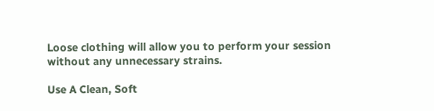Loose clothing will allow you to perform your session without any unnecessary strains.

Use A Clean, Soft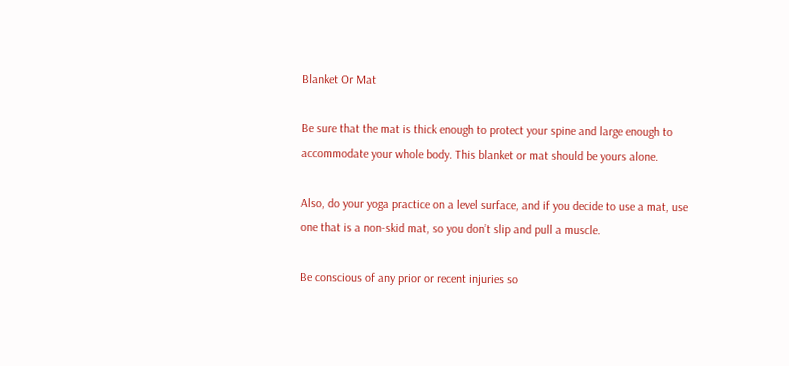Blanket Or Mat

Be sure that the mat is thick enough to protect your spine and large enough to accommodate your whole body. This blanket or mat should be yours alone.

Also, do your yoga practice on a level surface, and if you decide to use a mat, use one that is a non-skid mat, so you don’t slip and pull a muscle.

Be conscious of any prior or recent injuries so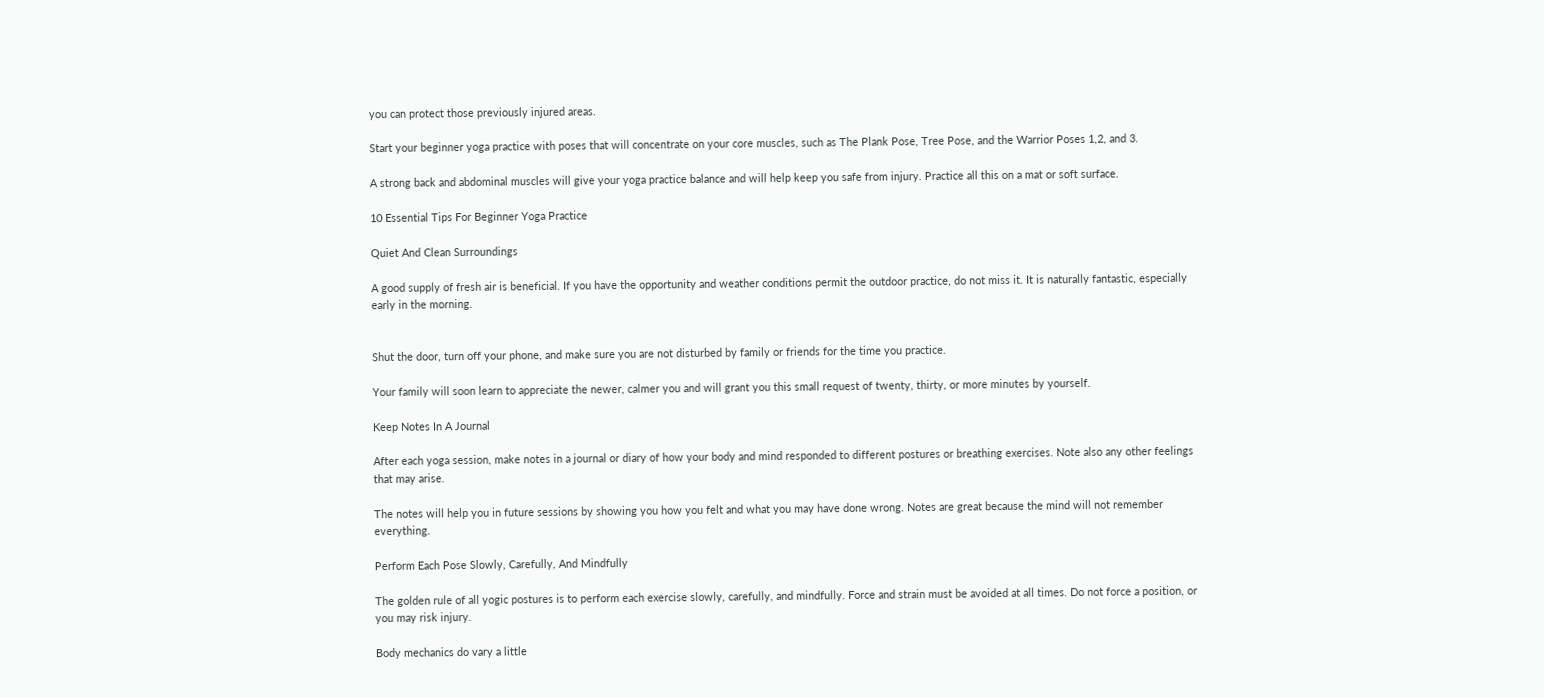you can protect those previously injured areas.

Start your beginner yoga practice with poses that will concentrate on your core muscles, such as The Plank Pose, Tree Pose, and the Warrior Poses 1,2, and 3.

A strong back and abdominal muscles will give your yoga practice balance and will help keep you safe from injury. Practice all this on a mat or soft surface.

10 Essential Tips For Beginner Yoga Practice

Quiet And Clean Surroundings

A good supply of fresh air is beneficial. If you have the opportunity and weather conditions permit the outdoor practice, do not miss it. It is naturally fantastic, especially early in the morning.


Shut the door, turn off your phone, and make sure you are not disturbed by family or friends for the time you practice.

Your family will soon learn to appreciate the newer, calmer you and will grant you this small request of twenty, thirty, or more minutes by yourself.

Keep Notes In A Journal

After each yoga session, make notes in a journal or diary of how your body and mind responded to different postures or breathing exercises. Note also any other feelings that may arise.

The notes will help you in future sessions by showing you how you felt and what you may have done wrong. Notes are great because the mind will not remember everything.

Perform Each Pose Slowly, Carefully, And Mindfully

The golden rule of all yogic postures is to perform each exercise slowly, carefully, and mindfully. Force and strain must be avoided at all times. Do not force a position, or you may risk injury.

Body mechanics do vary a little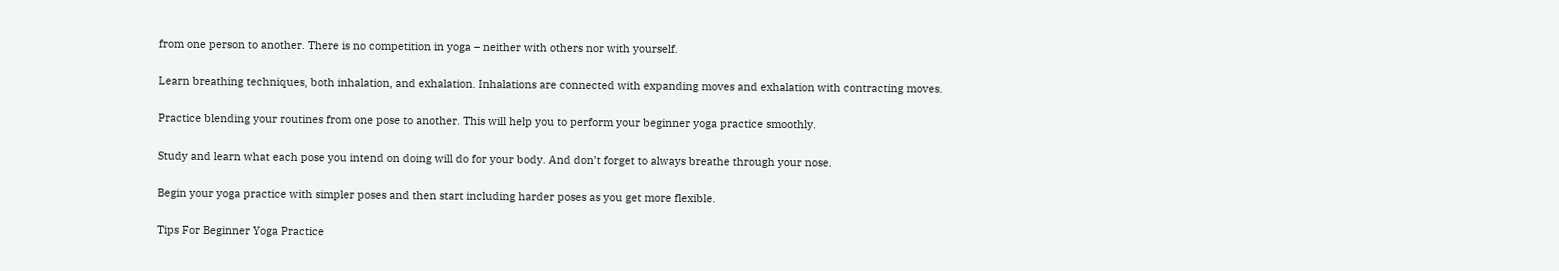from one person to another. There is no competition in yoga – neither with others nor with yourself.

Learn breathing techniques, both inhalation, and exhalation. Inhalations are connected with expanding moves and exhalation with contracting moves.

Practice blending your routines from one pose to another. This will help you to perform your beginner yoga practice smoothly.

Study and learn what each pose you intend on doing will do for your body. And don’t forget to always breathe through your nose.

Begin your yoga practice with simpler poses and then start including harder poses as you get more flexible.

Tips For Beginner Yoga Practice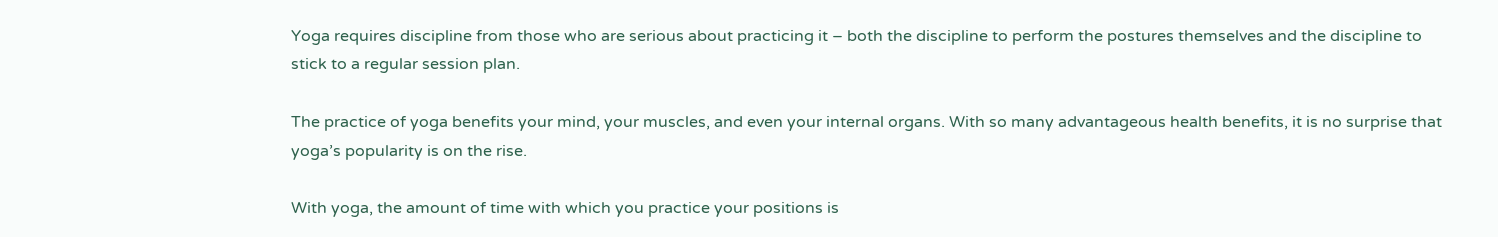Yoga requires discipline from those who are serious about practicing it – both the discipline to perform the postures themselves and the discipline to stick to a regular session plan.

The practice of yoga benefits your mind, your muscles, and even your internal organs. With so many advantageous health benefits, it is no surprise that yoga’s popularity is on the rise.

With yoga, the amount of time with which you practice your positions is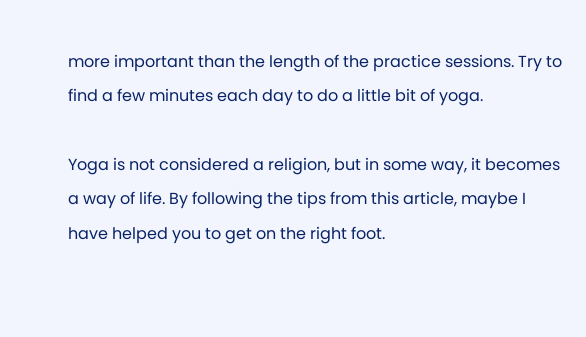more important than the length of the practice sessions. Try to find a few minutes each day to do a little bit of yoga.

Yoga is not considered a religion, but in some way, it becomes a way of life. By following the tips from this article, maybe I have helped you to get on the right foot.